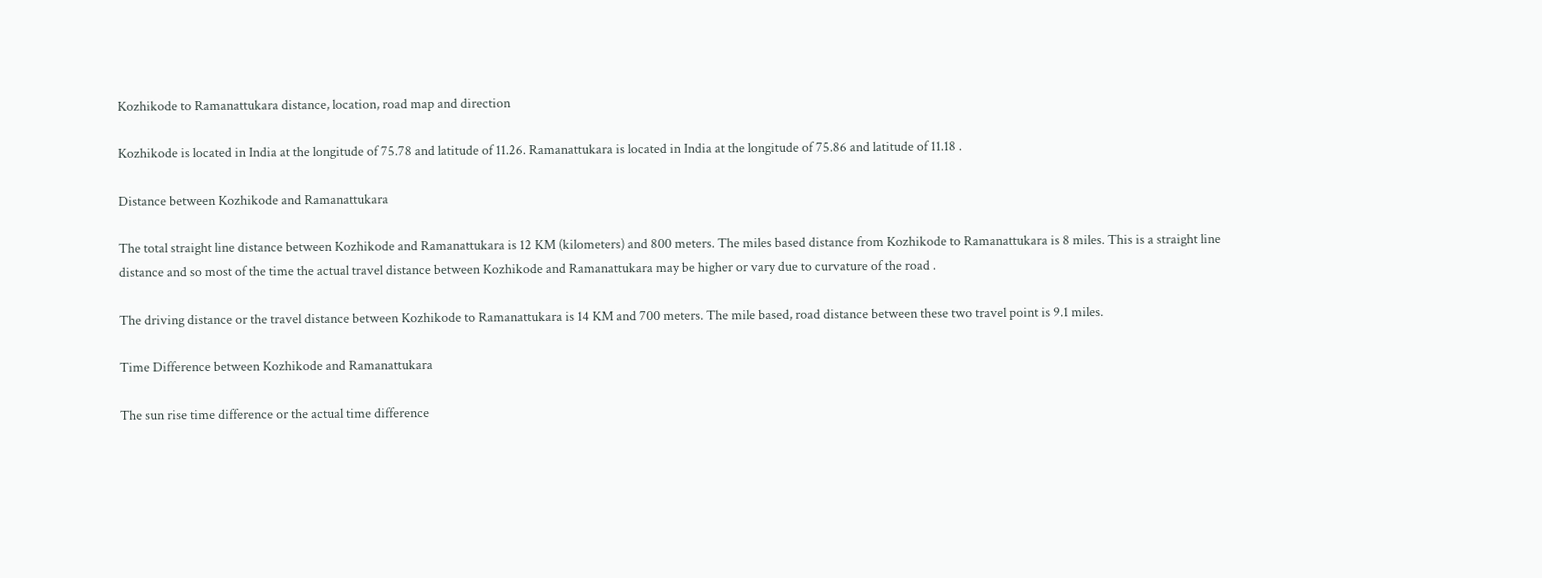Kozhikode to Ramanattukara distance, location, road map and direction

Kozhikode is located in India at the longitude of 75.78 and latitude of 11.26. Ramanattukara is located in India at the longitude of 75.86 and latitude of 11.18 .

Distance between Kozhikode and Ramanattukara

The total straight line distance between Kozhikode and Ramanattukara is 12 KM (kilometers) and 800 meters. The miles based distance from Kozhikode to Ramanattukara is 8 miles. This is a straight line distance and so most of the time the actual travel distance between Kozhikode and Ramanattukara may be higher or vary due to curvature of the road .

The driving distance or the travel distance between Kozhikode to Ramanattukara is 14 KM and 700 meters. The mile based, road distance between these two travel point is 9.1 miles.

Time Difference between Kozhikode and Ramanattukara

The sun rise time difference or the actual time difference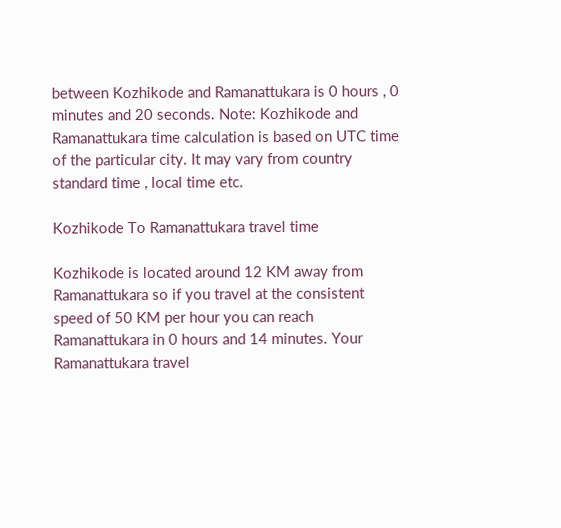between Kozhikode and Ramanattukara is 0 hours , 0 minutes and 20 seconds. Note: Kozhikode and Ramanattukara time calculation is based on UTC time of the particular city. It may vary from country standard time , local time etc.

Kozhikode To Ramanattukara travel time

Kozhikode is located around 12 KM away from Ramanattukara so if you travel at the consistent speed of 50 KM per hour you can reach Ramanattukara in 0 hours and 14 minutes. Your Ramanattukara travel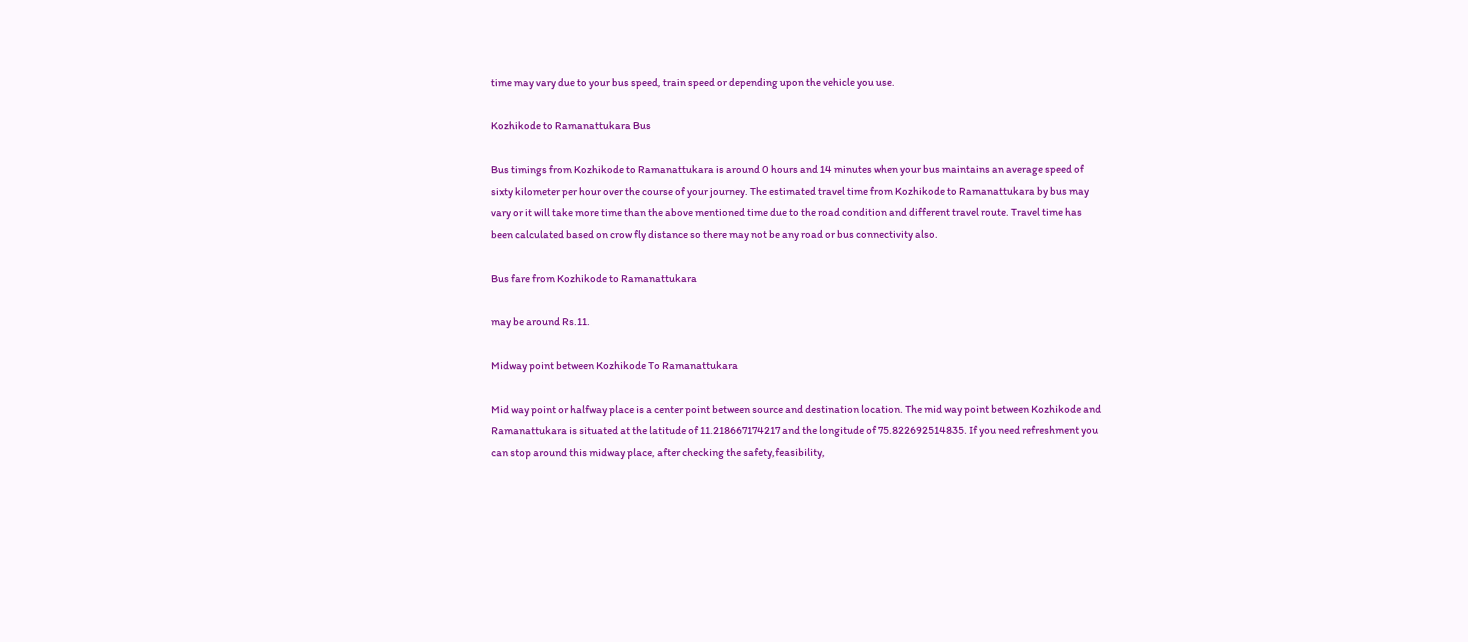time may vary due to your bus speed, train speed or depending upon the vehicle you use.

Kozhikode to Ramanattukara Bus

Bus timings from Kozhikode to Ramanattukara is around 0 hours and 14 minutes when your bus maintains an average speed of sixty kilometer per hour over the course of your journey. The estimated travel time from Kozhikode to Ramanattukara by bus may vary or it will take more time than the above mentioned time due to the road condition and different travel route. Travel time has been calculated based on crow fly distance so there may not be any road or bus connectivity also.

Bus fare from Kozhikode to Ramanattukara

may be around Rs.11.

Midway point between Kozhikode To Ramanattukara

Mid way point or halfway place is a center point between source and destination location. The mid way point between Kozhikode and Ramanattukara is situated at the latitude of 11.218667174217 and the longitude of 75.822692514835. If you need refreshment you can stop around this midway place, after checking the safety,feasibility,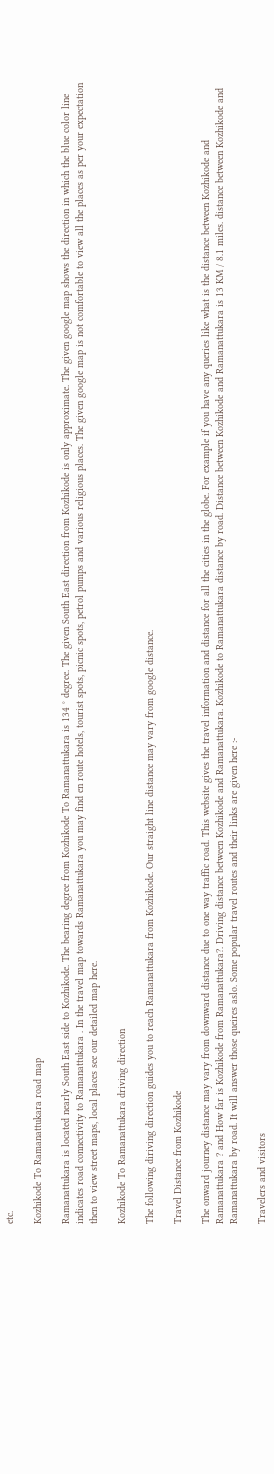etc.

Kozhikode To Ramanattukara road map

Ramanattukara is located nearly South East side to Kozhikode. The bearing degree from Kozhikode To Ramanattukara is 134 ° degree. The given South East direction from Kozhikode is only approximate. The given google map shows the direction in which the blue color line indicates road connectivity to Ramanattukara . In the travel map towards Ramanattukara you may find en route hotels, tourist spots, picnic spots, petrol pumps and various religious places. The given google map is not comfortable to view all the places as per your expectation then to view street maps, local places see our detailed map here.

Kozhikode To Ramanattukara driving direction

The following diriving direction guides you to reach Ramanattukara from Kozhikode. Our straight line distance may vary from google distance.

Travel Distance from Kozhikode

The onward journey distance may vary from downward distance due to one way traffic road. This website gives the travel information and distance for all the cities in the globe. For example if you have any queries like what is the distance between Kozhikode and Ramanattukara ? and How far is Kozhikode from Ramanattukara?. Driving distance between Kozhikode and Ramanattukara. Kozhikode to Ramanattukara distance by road. Distance between Kozhikode and Ramanattukara is 13 KM / 8.1 miles. distance between Kozhikode and Ramanattukara by road. It will answer those queires aslo. Some popular travel routes and their links are given here :-

Travelers and visitors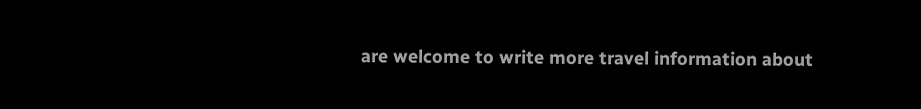are welcome to write more travel information about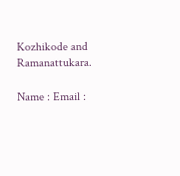Kozhikode and Ramanattukara.

Name : Email :